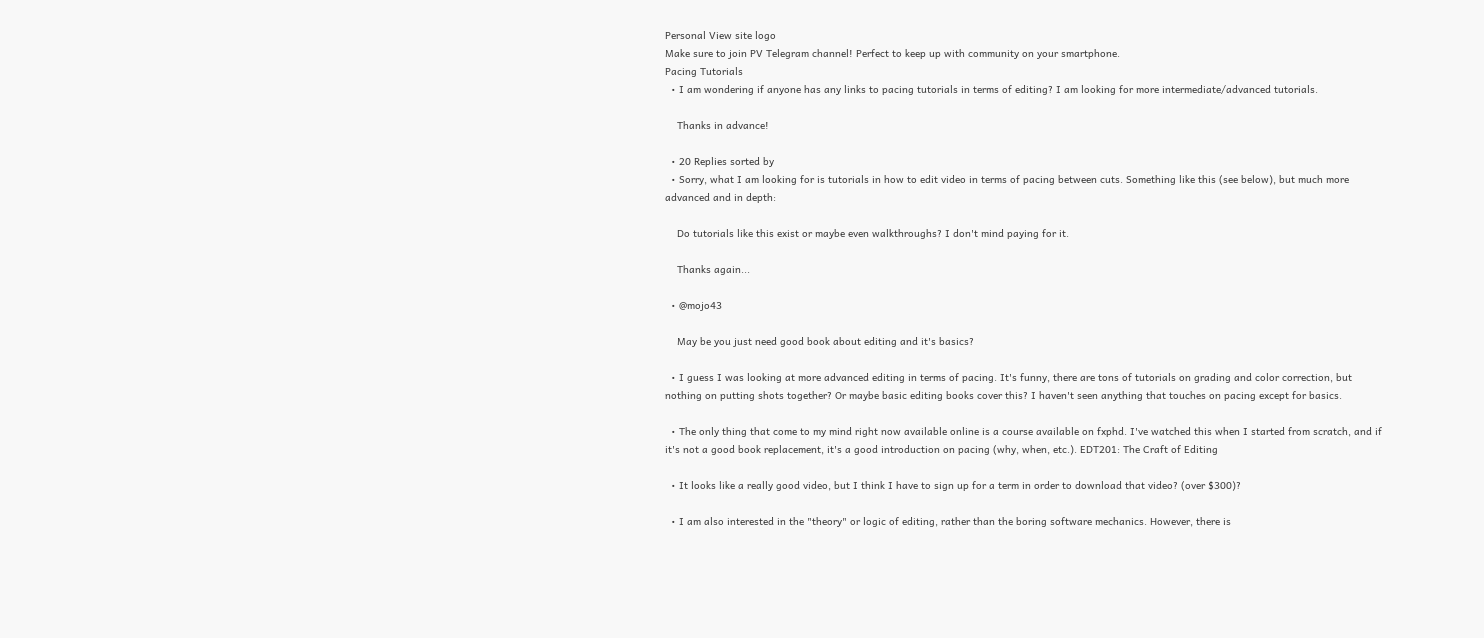Personal View site logo
Make sure to join PV Telegram channel! Perfect to keep up with community on your smartphone.
Pacing Tutorials
  • I am wondering if anyone has any links to pacing tutorials in terms of editing? I am looking for more intermediate/advanced tutorials.

    Thanks in advance!

  • 20 Replies sorted by
  • Sorry, what I am looking for is tutorials in how to edit video in terms of pacing between cuts. Something like this (see below), but much more advanced and in depth:

    Do tutorials like this exist or maybe even walkthroughs? I don't mind paying for it.

    Thanks again...

  • @mojo43

    May be you just need good book about editing and it's basics?

  • I guess I was looking at more advanced editing in terms of pacing. It's funny, there are tons of tutorials on grading and color correction, but nothing on putting shots together? Or maybe basic editing books cover this? I haven't seen anything that touches on pacing except for basics.

  • The only thing that come to my mind right now available online is a course available on fxphd. I've watched this when I started from scratch, and if it's not a good book replacement, it's a good introduction on pacing (why, when, etc.). EDT201: The Craft of Editing

  • It looks like a really good video, but I think I have to sign up for a term in order to download that video? (over $300)?

  • I am also interested in the "theory" or logic of editing, rather than the boring software mechanics. However, there is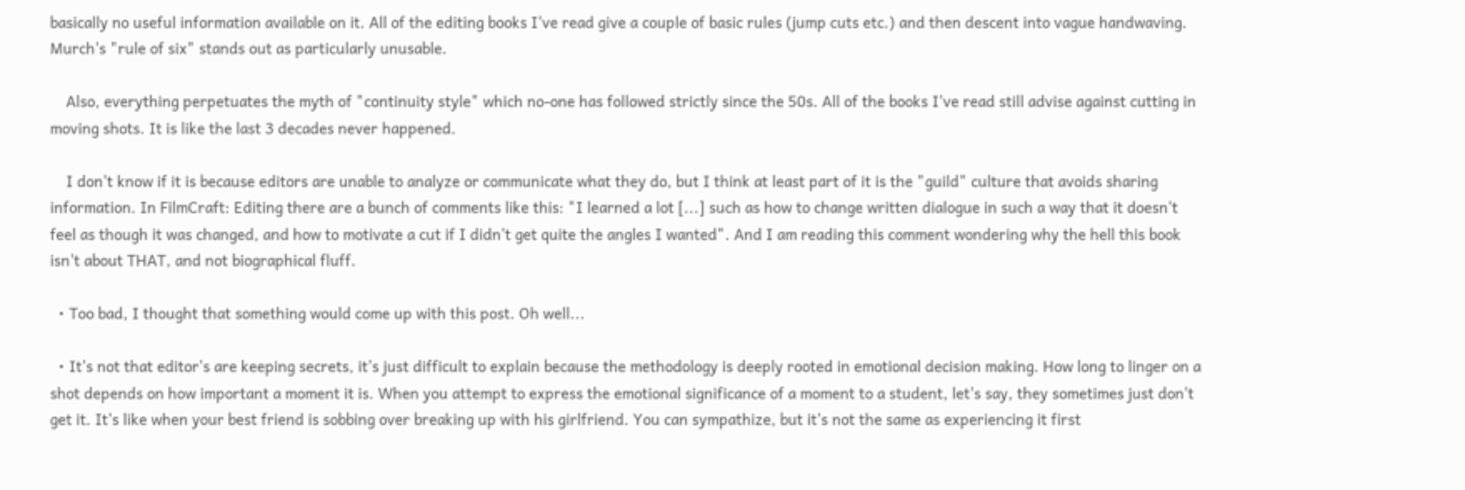basically no useful information available on it. All of the editing books I've read give a couple of basic rules (jump cuts etc.) and then descent into vague handwaving. Murch's "rule of six" stands out as particularly unusable.

    Also, everything perpetuates the myth of "continuity style" which no-one has followed strictly since the 50s. All of the books I've read still advise against cutting in moving shots. It is like the last 3 decades never happened.

    I don't know if it is because editors are unable to analyze or communicate what they do, but I think at least part of it is the "guild" culture that avoids sharing information. In FilmCraft: Editing there are a bunch of comments like this: "I learned a lot [...] such as how to change written dialogue in such a way that it doesn't feel as though it was changed, and how to motivate a cut if I didn't get quite the angles I wanted". And I am reading this comment wondering why the hell this book isn't about THAT, and not biographical fluff.

  • Too bad, I thought that something would come up with this post. Oh well...

  • It's not that editor's are keeping secrets, it's just difficult to explain because the methodology is deeply rooted in emotional decision making. How long to linger on a shot depends on how important a moment it is. When you attempt to express the emotional significance of a moment to a student, let's say, they sometimes just don't get it. It's like when your best friend is sobbing over breaking up with his girlfriend. You can sympathize, but it's not the same as experiencing it first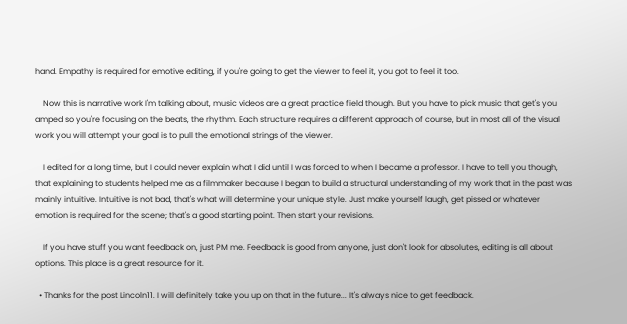hand. Empathy is required for emotive editing, if you're going to get the viewer to feel it, you got to feel it too.

    Now this is narrative work I'm talking about, music videos are a great practice field though. But you have to pick music that get's you amped so you're focusing on the beats, the rhythm. Each structure requires a different approach of course, but in most all of the visual work you will attempt your goal is to pull the emotional strings of the viewer.

    I edited for a long time, but I could never explain what I did until I was forced to when I became a professor. I have to tell you though, that explaining to students helped me as a filmmaker because I began to build a structural understanding of my work that in the past was mainly intuitive. Intuitive is not bad, that's what will determine your unique style. Just make yourself laugh, get pissed or whatever emotion is required for the scene; that's a good starting point. Then start your revisions.

    If you have stuff you want feedback on, just PM me. Feedback is good from anyone, just don't look for absolutes, editing is all about options. This place is a great resource for it.

  • Thanks for the post Lincoln11. I will definitely take you up on that in the future... It's always nice to get feedback.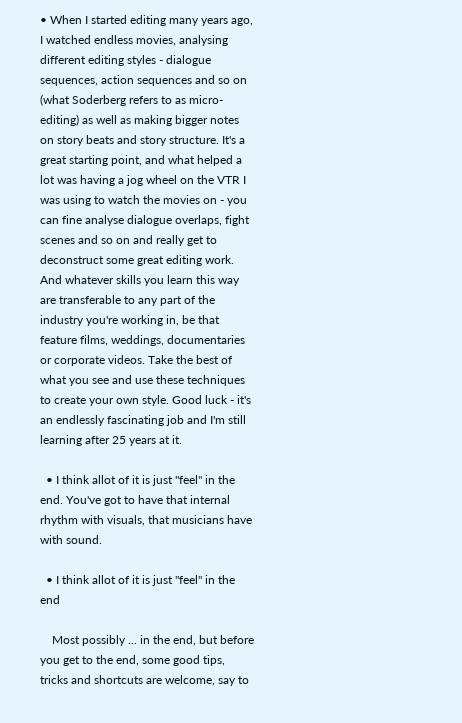• When I started editing many years ago, I watched endless movies, analysing different editing styles - dialogue sequences, action sequences and so on (what Soderberg refers to as micro-editing) as well as making bigger notes on story beats and story structure. It's a great starting point, and what helped a lot was having a jog wheel on the VTR I was using to watch the movies on - you can fine analyse dialogue overlaps, fight scenes and so on and really get to deconstruct some great editing work. And whatever skills you learn this way are transferable to any part of the industry you're working in, be that feature films, weddings, documentaries or corporate videos. Take the best of what you see and use these techniques to create your own style. Good luck - it's an endlessly fascinating job and I'm still learning after 25 years at it.

  • I think allot of it is just "feel" in the end. You've got to have that internal rhythm with visuals, that musicians have with sound.

  • I think allot of it is just "feel" in the end

    Most possibly ... in the end, but before you get to the end, some good tips, tricks and shortcuts are welcome, say to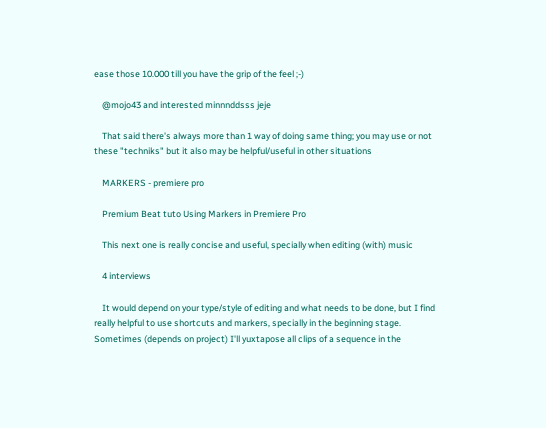ease those 10.000 till you have the grip of the feel ;-)

    @mojo43 and interested minnnddsss jeje

    That said there's always more than 1 way of doing same thing; you may use or not these "techniks" but it also may be helpful/useful in other situations

    MARKERS - premiere pro

    Premium Beat tuto Using Markers in Premiere Pro

    This next one is really concise and useful, specially when editing (with) music

    4 interviews

    It would depend on your type/style of editing and what needs to be done, but I find really helpful to use shortcuts and markers, specially in the beginning stage. Sometimes (depends on project) I'll yuxtapose all clips of a sequence in the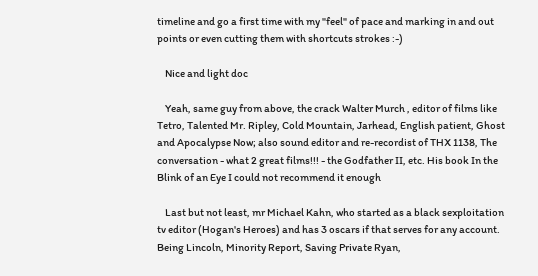timeline and go a first time with my "feel" of pace and marking in and out points or even cutting them with shortcuts strokes :-)

    Nice and light doc

    Yeah, same guy from above, the crack Walter Murch , editor of films like Tetro, Talented Mr. Ripley, Cold Mountain, Jarhead, English patient, Ghost and Apocalypse Now; also sound editor and re-recordist of THX 1138, The conversation - what 2 great films!!! - the Godfather II, etc. His book In the Blink of an Eye I could not recommend it enough

    Last but not least, mr Michael Kahn, who started as a black sexploitation tv editor (Hogan's Heroes) and has 3 oscars if that serves for any account. Being Lincoln, Minority Report, Saving Private Ryan,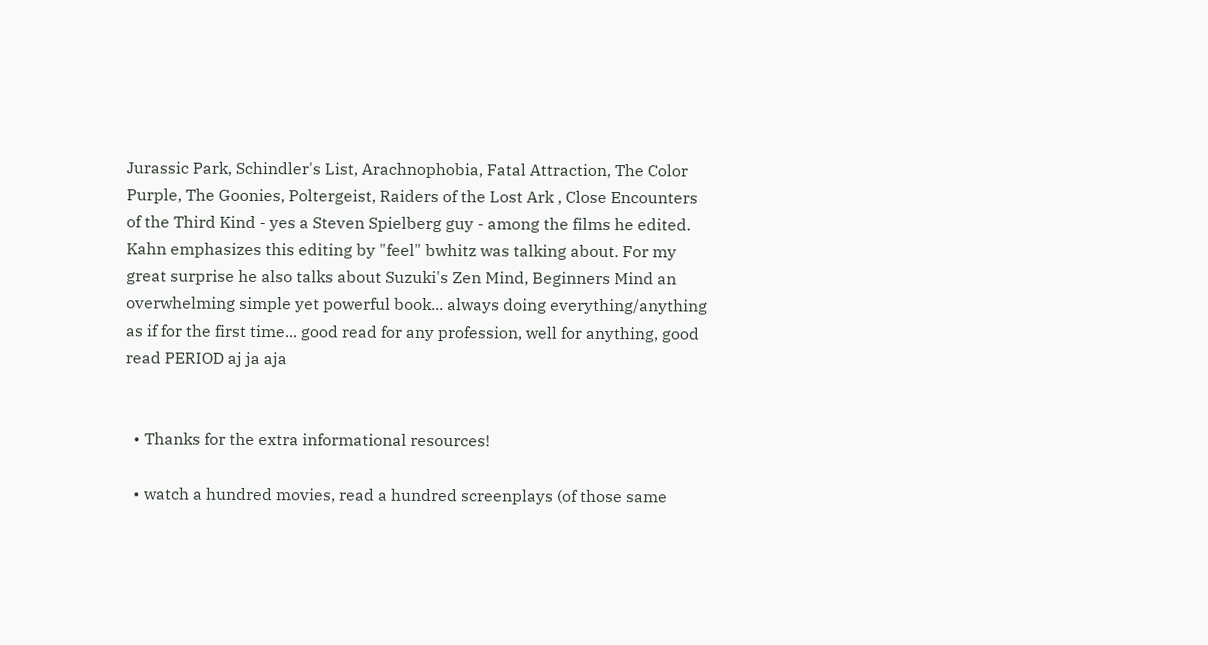Jurassic Park, Schindler's List, Arachnophobia, Fatal Attraction, The Color Purple, The Goonies, Poltergeist, Raiders of the Lost Ark , Close Encounters of the Third Kind - yes a Steven Spielberg guy - among the films he edited. Kahn emphasizes this editing by "feel" bwhitz was talking about. For my great surprise he also talks about Suzuki's Zen Mind, Beginners Mind an overwhelming simple yet powerful book... always doing everything/anything as if for the first time... good read for any profession, well for anything, good read PERIOD aj ja aja


  • Thanks for the extra informational resources!

  • watch a hundred movies, read a hundred screenplays (of those same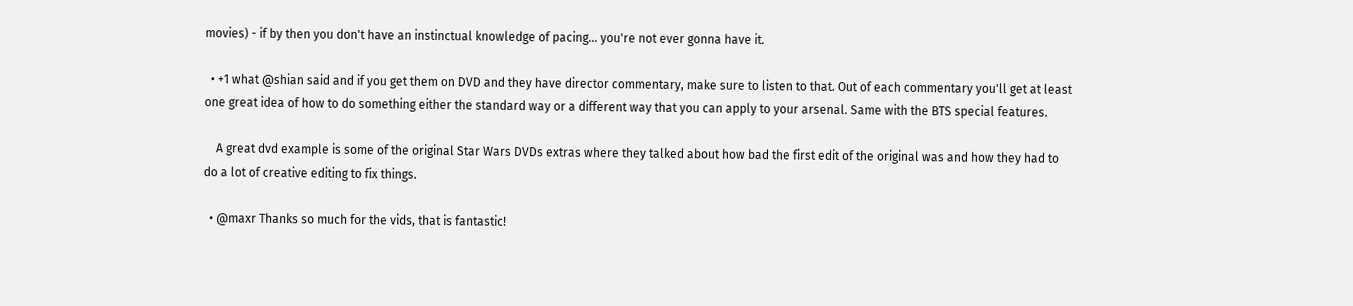movies) - if by then you don't have an instinctual knowledge of pacing... you're not ever gonna have it.

  • +1 what @shian said and if you get them on DVD and they have director commentary, make sure to listen to that. Out of each commentary you'll get at least one great idea of how to do something either the standard way or a different way that you can apply to your arsenal. Same with the BTS special features.

    A great dvd example is some of the original Star Wars DVDs extras where they talked about how bad the first edit of the original was and how they had to do a lot of creative editing to fix things.

  • @maxr Thanks so much for the vids, that is fantastic!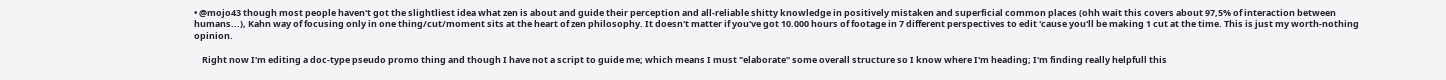• @mojo43 though most people haven't got the slightliest idea what zen is about and guide their perception and all-reliable shitty knowledge in positively mistaken and superficial common places (ohh wait this covers about 97,5% of interaction between humans...), Kahn way of focusing only in one thing/cut/moment sits at the heart of zen philosophy. It doesn't matter if you've got 10.000 hours of footage in 7 different perspectives to edit 'cause you'll be making 1 cut at the time. This is just my worth-nothing opinion.

    Right now I'm editing a doc-type pseudo promo thing and though I have not a script to guide me; which means I must "elaborate" some overall structure so I know where I'm heading; I'm finding really helpfull this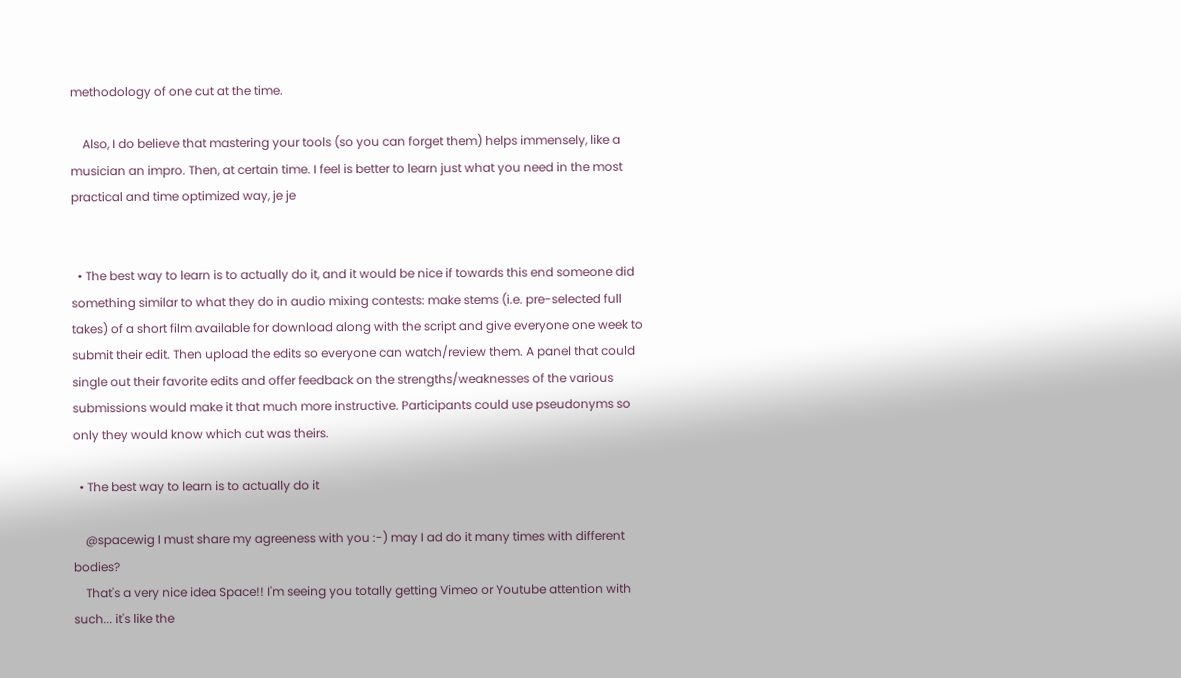methodology of one cut at the time.

    Also, I do believe that mastering your tools (so you can forget them) helps immensely, like a musician an impro. Then, at certain time. I feel is better to learn just what you need in the most practical and time optimized way, je je


  • The best way to learn is to actually do it, and it would be nice if towards this end someone did something similar to what they do in audio mixing contests: make stems (i.e. pre-selected full takes) of a short film available for download along with the script and give everyone one week to submit their edit. Then upload the edits so everyone can watch/review them. A panel that could single out their favorite edits and offer feedback on the strengths/weaknesses of the various submissions would make it that much more instructive. Participants could use pseudonyms so only they would know which cut was theirs.

  • The best way to learn is to actually do it

    @spacewig I must share my agreeness with you :-) may I ad do it many times with different bodies?
    That's a very nice idea Space!! I'm seeing you totally getting Vimeo or Youtube attention with such... it's like the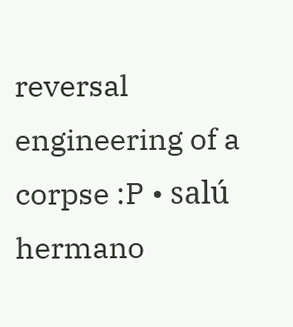reversal engineering of a corpse :P • salú hermano